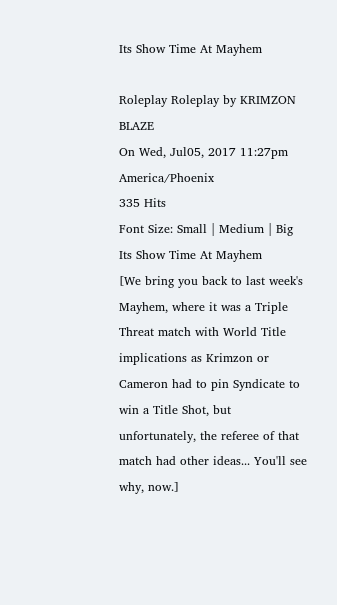Its Show Time At Mayhem

Roleplay Roleplay by KRIMZON BLAZE
On Wed, Jul05, 2017 11:27pm America/Phoenix
335 Hits
Font Size: Small | Medium | Big
Its Show Time At Mayhem
[We bring you back to last week's Mayhem, where it was a Triple Threat match with World Title implications as Krimzon or Cameron had to pin Syndicate to win a Title Shot, but unfortunately, the referee of that match had other ideas... You'll see why, now.]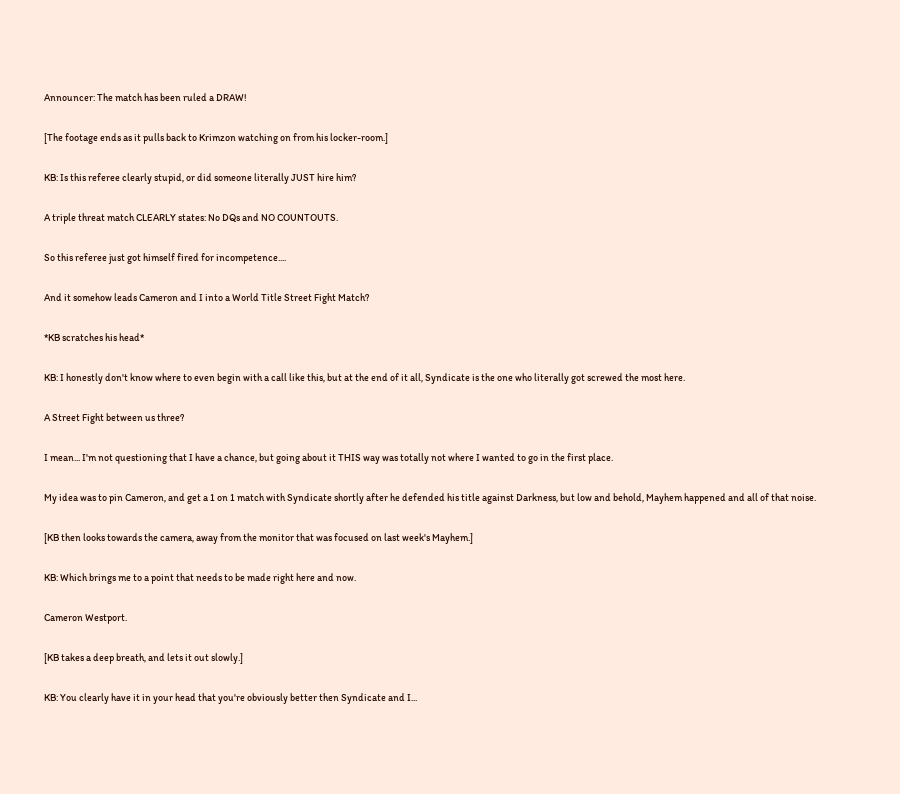Announcer: The match has been ruled a DRAW!

[The footage ends as it pulls back to Krimzon watching on from his locker-room.]

KB: Is this referee clearly stupid, or did someone literally JUST hire him?

A triple threat match CLEARLY states: No DQs and NO COUNTOUTS.

So this referee just got himself fired for incompetence....

And it somehow leads Cameron and I into a World Title Street Fight Match?

*KB scratches his head*

KB: I honestly don't know where to even begin with a call like this, but at the end of it all, Syndicate is the one who literally got screwed the most here.

A Street Fight between us three?

I mean... I'm not questioning that I have a chance, but going about it THIS way was totally not where I wanted to go in the first place.

My idea was to pin Cameron, and get a 1 on 1 match with Syndicate shortly after he defended his title against Darkness, but low and behold, Mayhem happened and all of that noise.

[KB then looks towards the camera, away from the monitor that was focused on last week's Mayhem.]

KB: Which brings me to a point that needs to be made right here and now.

Cameron Westport.

[KB takes a deep breath, and lets it out slowly.]

KB: You clearly have it in your head that you're obviously better then Syndicate and I...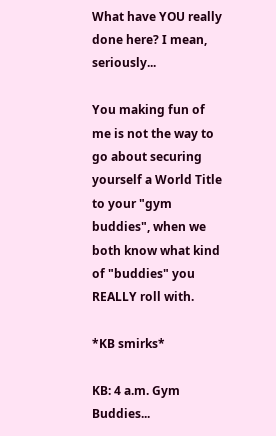What have YOU really done here? I mean, seriously...

You making fun of me is not the way to go about securing yourself a World Title to your "gym buddies", when we both know what kind of "buddies" you REALLY roll with.

*KB smirks*

KB: 4 a.m. Gym Buddies...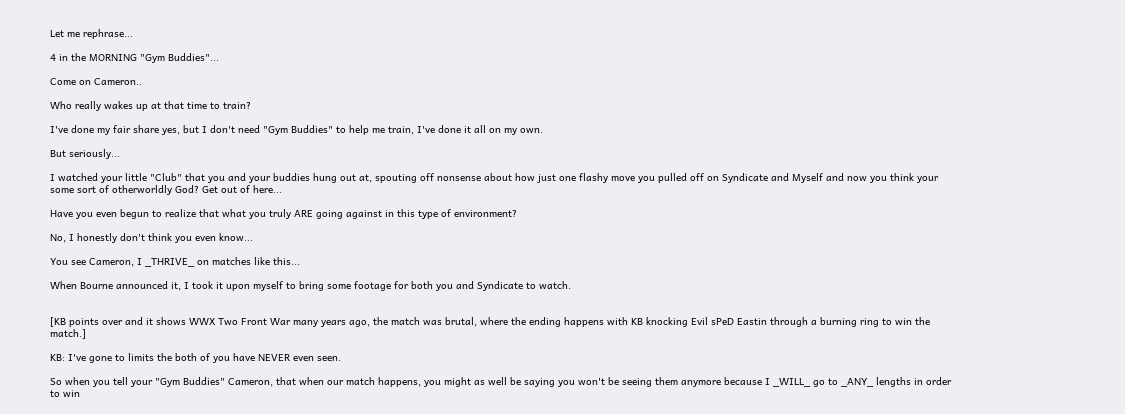Let me rephrase...

4 in the MORNING "Gym Buddies"...

Come on Cameron..

Who really wakes up at that time to train?

I've done my fair share yes, but I don't need "Gym Buddies" to help me train, I've done it all on my own.

But seriously...

I watched your little "Club" that you and your buddies hung out at, spouting off nonsense about how just one flashy move you pulled off on Syndicate and Myself and now you think your some sort of otherworldly God? Get out of here...

Have you even begun to realize that what you truly ARE going against in this type of environment?

No, I honestly don't think you even know...

You see Cameron, I _THRIVE_ on matches like this...

When Bourne announced it, I took it upon myself to bring some footage for both you and Syndicate to watch.


[KB points over and it shows WWX Two Front War many years ago, the match was brutal, where the ending happens with KB knocking Evil sPeD Eastin through a burning ring to win the match.]

KB: I've gone to limits the both of you have NEVER even seen.

So when you tell your "Gym Buddies" Cameron, that when our match happens, you might as well be saying you won't be seeing them anymore because I _WILL_ go to _ANY_ lengths in order to win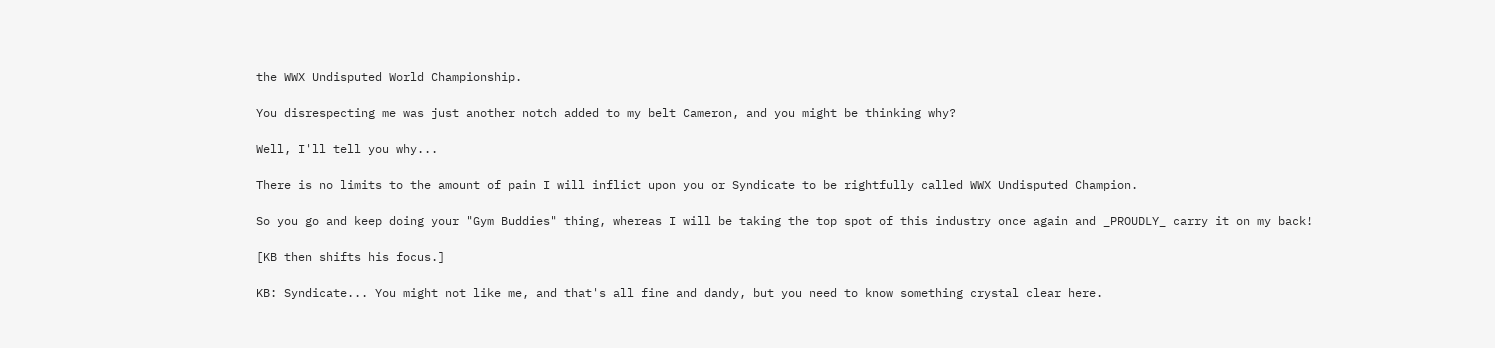the WWX Undisputed World Championship.

You disrespecting me was just another notch added to my belt Cameron, and you might be thinking why?

Well, I'll tell you why...

There is no limits to the amount of pain I will inflict upon you or Syndicate to be rightfully called WWX Undisputed Champion.

So you go and keep doing your "Gym Buddies" thing, whereas I will be taking the top spot of this industry once again and _PROUDLY_ carry it on my back!

[KB then shifts his focus.]

KB: Syndicate... You might not like me, and that's all fine and dandy, but you need to know something crystal clear here.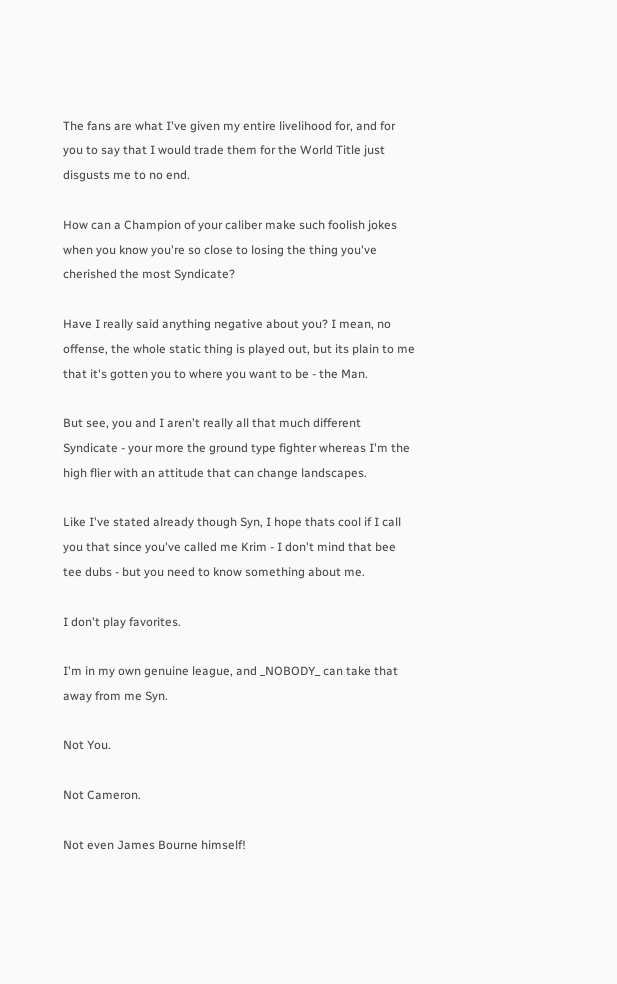The fans are what I've given my entire livelihood for, and for you to say that I would trade them for the World Title just disgusts me to no end.

How can a Champion of your caliber make such foolish jokes when you know you're so close to losing the thing you've cherished the most Syndicate?

Have I really said anything negative about you? I mean, no offense, the whole static thing is played out, but its plain to me that it's gotten you to where you want to be - the Man.

But see, you and I aren't really all that much different Syndicate - your more the ground type fighter whereas I'm the high flier with an attitude that can change landscapes.

Like I've stated already though Syn, I hope thats cool if I call you that since you've called me Krim - I don't mind that bee tee dubs - but you need to know something about me.

I don't play favorites.

I'm in my own genuine league, and _NOBODY_ can take that away from me Syn.

Not You.

Not Cameron.

Not even James Bourne himself!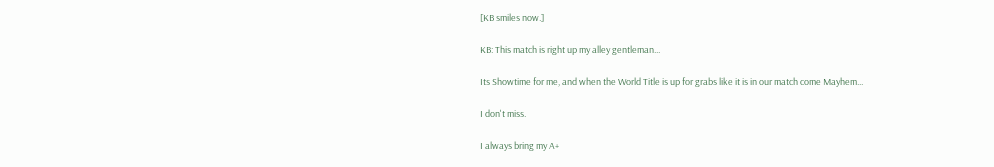[KB smiles now.]

KB: This match is right up my alley gentleman...

Its Showtime for me, and when the World Title is up for grabs like it is in our match come Mayhem...

I don't miss.

I always bring my A+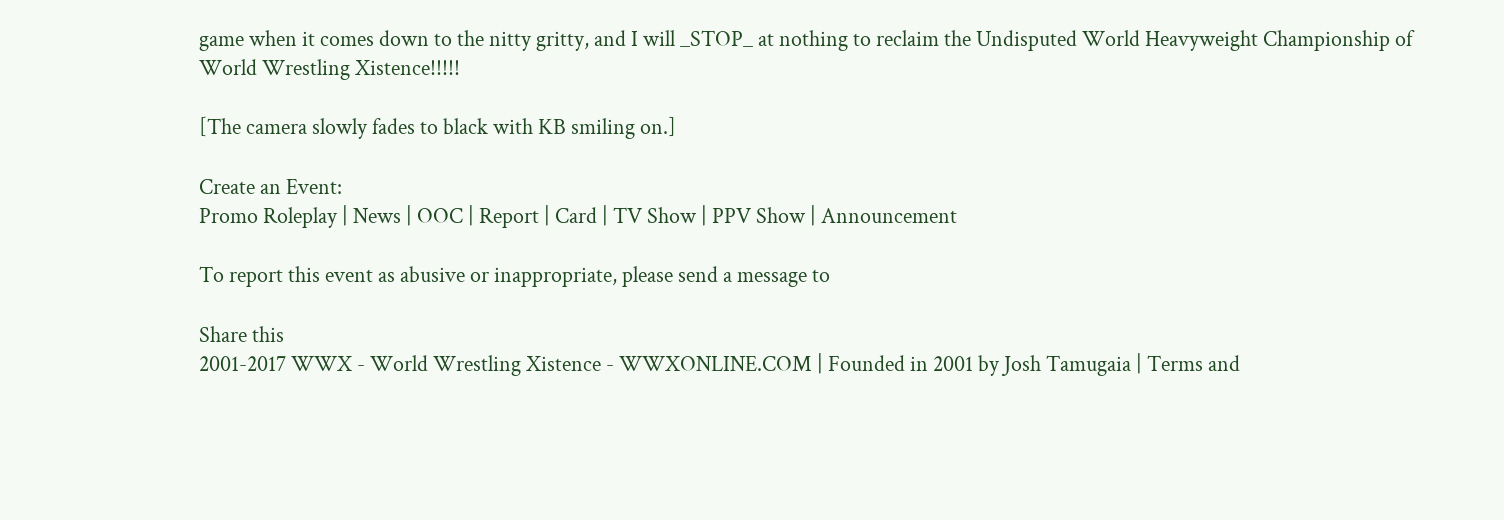game when it comes down to the nitty gritty, and I will _STOP_ at nothing to reclaim the Undisputed World Heavyweight Championship of World Wrestling Xistence!!!!!

[The camera slowly fades to black with KB smiling on.]

Create an Event:
Promo Roleplay | News | OOC | Report | Card | TV Show | PPV Show | Announcement

To report this event as abusive or inappropriate, please send a message to

Share this
2001-2017 WWX - World Wrestling Xistence - WWXONLINE.COM | Founded in 2001 by Josh Tamugaia | Terms and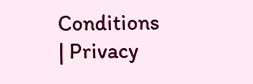Conditions | Privacy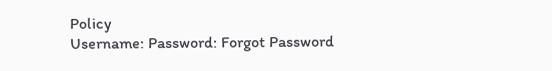Policy
Username: Password: Forgot Password